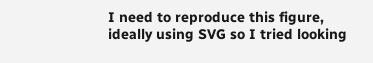I need to reproduce this figure, ideally using SVG so I tried looking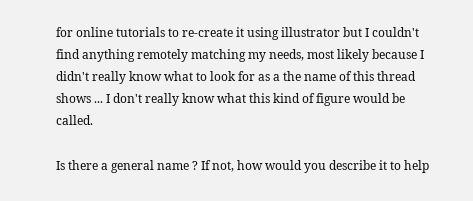for online tutorials to re-create it using illustrator but I couldn't find anything remotely matching my needs, most likely because I didn't really know what to look for as a the name of this thread shows ... I don't really know what this kind of figure would be called.

Is there a general name ? If not, how would you describe it to help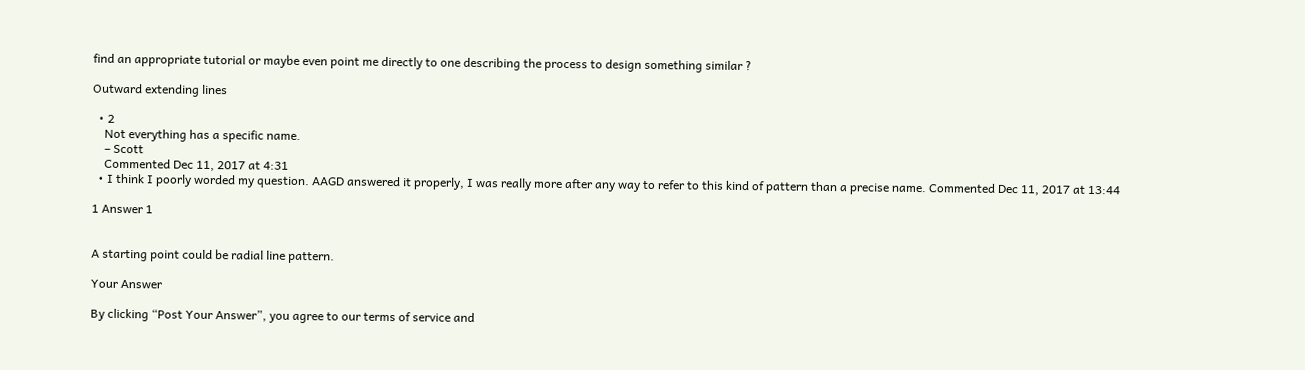find an appropriate tutorial or maybe even point me directly to one describing the process to design something similar ?

Outward extending lines

  • 2
    Not everything has a specific name.
    – Scott
    Commented Dec 11, 2017 at 4:31
  • I think I poorly worded my question. AAGD answered it properly, I was really more after any way to refer to this kind of pattern than a precise name. Commented Dec 11, 2017 at 13:44

1 Answer 1


A starting point could be radial line pattern.

Your Answer

By clicking “Post Your Answer”, you agree to our terms of service and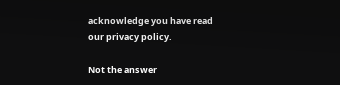acknowledge you have read our privacy policy.

Not the answer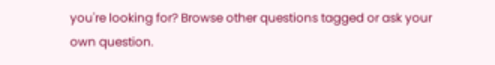you're looking for? Browse other questions tagged or ask your own question.